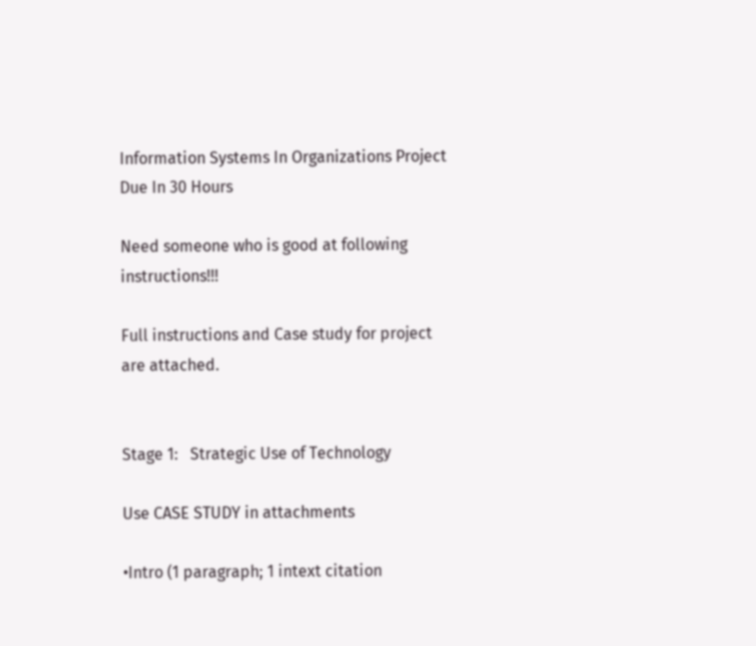Information Systems In Organizations Project Due In 30 Hours

Need someone who is good at following instructions!!!

Full instructions and Case study for project are attached.


Stage 1:   Strategic Use of Technology

Use CASE STUDY in attachments

•Intro (1 paragraph; 1 intext citation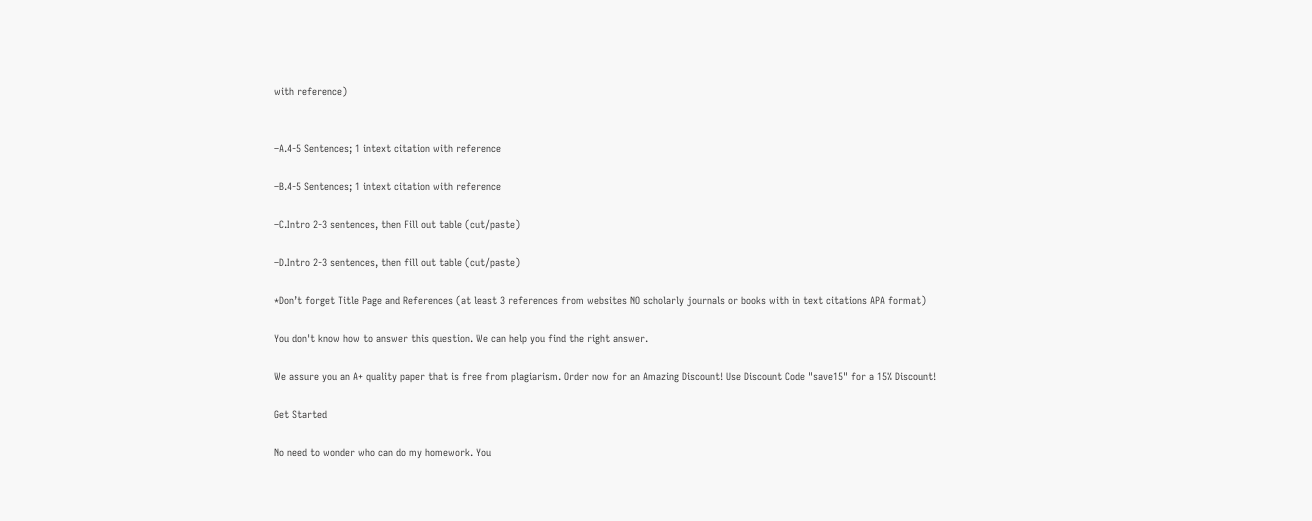with reference)


–A.4-5 Sentences; 1 intext citation with reference

–B.4-5 Sentences; 1 intext citation with reference

–C.Intro 2-3 sentences, then Fill out table (cut/paste)

–D.Intro 2-3 sentences, then fill out table (cut/paste)

*Don’t forget Title Page and References (at least 3 references from websites NO scholarly journals or books with in text citations APA format)

You don't know how to answer this question. We can help you find the right answer.

We assure you an A+ quality paper that is free from plagiarism. Order now for an Amazing Discount! Use Discount Code "save15" for a 15% Discount!

Get Started

No need to wonder who can do my homework. You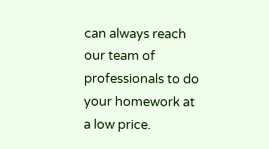can always reach our team of professionals to do your homework at a low price.